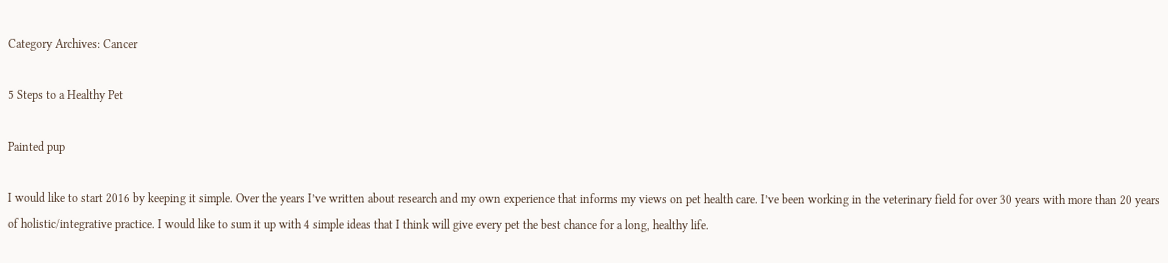Category Archives: Cancer

5 Steps to a Healthy Pet

Painted pup

I would like to start 2016 by keeping it simple. Over the years I’ve written about research and my own experience that informs my views on pet health care. I’ve been working in the veterinary field for over 30 years with more than 20 years of holistic/integrative practice. I would like to sum it up with 4 simple ideas that I think will give every pet the best chance for a long, healthy life.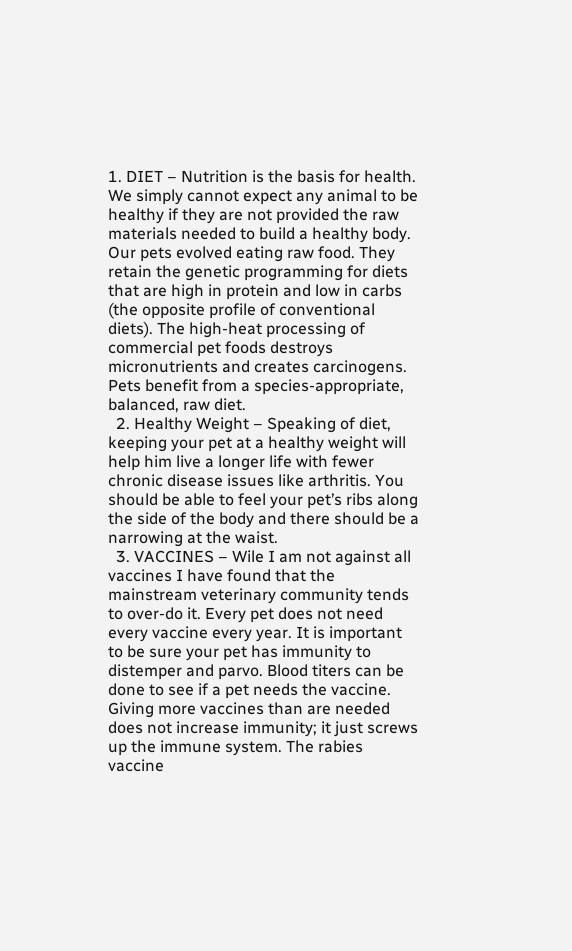1. DIET – Nutrition is the basis for health. We simply cannot expect any animal to be healthy if they are not provided the raw materials needed to build a healthy body. Our pets evolved eating raw food. They retain the genetic programming for diets that are high in protein and low in carbs (the opposite profile of conventional diets). The high-heat processing of commercial pet foods destroys micronutrients and creates carcinogens. Pets benefit from a species-appropriate, balanced, raw diet.
  2. Healthy Weight – Speaking of diet, keeping your pet at a healthy weight will help him live a longer life with fewer chronic disease issues like arthritis. You should be able to feel your pet’s ribs along the side of the body and there should be a narrowing at the waist.
  3. VACCINES – Wile I am not against all vaccines I have found that the mainstream veterinary community tends to over-do it. Every pet does not need every vaccine every year. It is important to be sure your pet has immunity to distemper and parvo. Blood titers can be done to see if a pet needs the vaccine. Giving more vaccines than are needed does not increase immunity; it just screws up the immune system. The rabies vaccine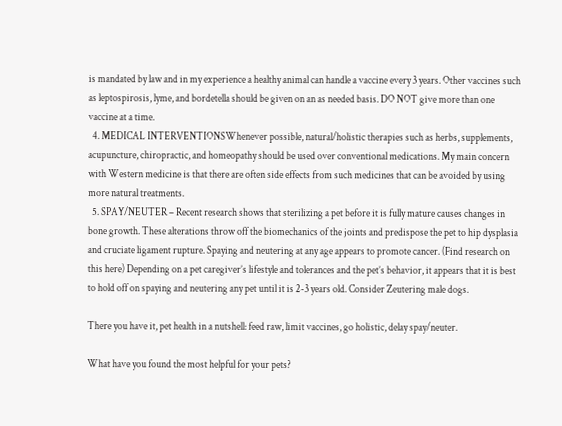is mandated by law and in my experience a healthy animal can handle a vaccine every 3 years. Other vaccines such as leptospirosis, lyme, and bordetella should be given on an as needed basis. DO NOT give more than one vaccine at a time.
  4. MEDICAL INTERVENTIONSWhenever possible, natural/holistic therapies such as herbs, supplements, acupuncture, chiropractic, and homeopathy should be used over conventional medications. My main concern with Western medicine is that there are often side effects from such medicines that can be avoided by using more natural treatments.
  5. SPAY/NEUTER – Recent research shows that sterilizing a pet before it is fully mature causes changes in bone growth. These alterations throw off the biomechanics of the joints and predispose the pet to hip dysplasia and cruciate ligament rupture. Spaying and neutering at any age appears to promote cancer. (Find research on this here) Depending on a pet caregiver’s lifestyle and tolerances and the pet’s behavior, it appears that it is best to hold off on spaying and neutering any pet until it is 2-3 years old. Consider Zeutering male dogs.

There you have it, pet health in a nutshell: feed raw, limit vaccines, go holistic, delay spay/neuter.

What have you found the most helpful for your pets?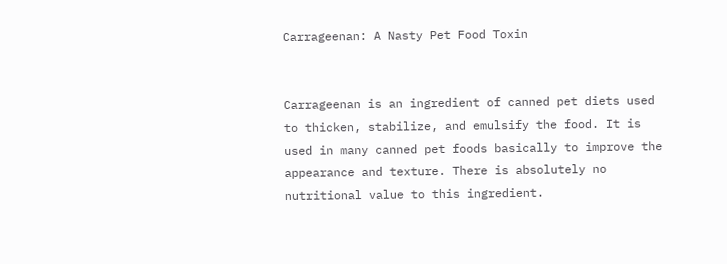Carrageenan: A Nasty Pet Food Toxin


Carrageenan is an ingredient of canned pet diets used to thicken, stabilize, and emulsify the food. It is used in many canned pet foods basically to improve the appearance and texture. There is absolutely no nutritional value to this ingredient.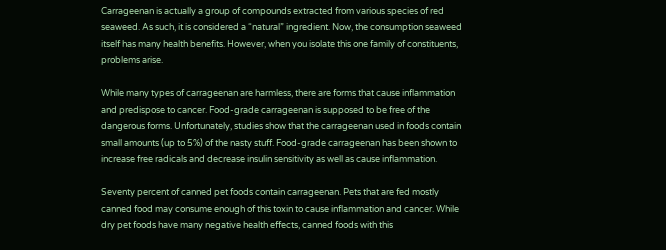Carrageenan is actually a group of compounds extracted from various species of red seaweed. As such, it is considered a “natural” ingredient. Now, the consumption seaweed itself has many health benefits. However, when you isolate this one family of constituents, problems arise.

While many types of carrageenan are harmless, there are forms that cause inflammation and predispose to cancer. Food-grade carrageenan is supposed to be free of the dangerous forms. Unfortunately, studies show that the carrageenan used in foods contain small amounts (up to 5%) of the nasty stuff. Food-grade carrageenan has been shown to increase free radicals and decrease insulin sensitivity as well as cause inflammation.

Seventy percent of canned pet foods contain carrageenan. Pets that are fed mostly canned food may consume enough of this toxin to cause inflammation and cancer. While dry pet foods have many negative health effects, canned foods with this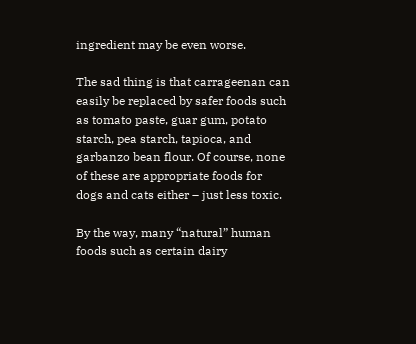ingredient may be even worse.

The sad thing is that carrageenan can easily be replaced by safer foods such as tomato paste, guar gum, potato starch, pea starch, tapioca, and garbanzo bean flour. Of course, none of these are appropriate foods for dogs and cats either – just less toxic.

By the way, many “natural” human foods such as certain dairy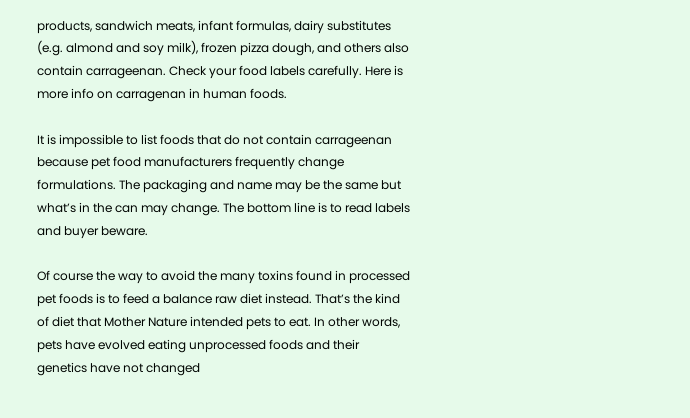products, sandwich meats, infant formulas, dairy substitutes (e.g. almond and soy milk), frozen pizza dough, and others also contain carrageenan. Check your food labels carefully. Here is more info on carragenan in human foods.

It is impossible to list foods that do not contain carrageenan because pet food manufacturers frequently change formulations. The packaging and name may be the same but what’s in the can may change. The bottom line is to read labels and buyer beware.

Of course the way to avoid the many toxins found in processed pet foods is to feed a balance raw diet instead. That’s the kind of diet that Mother Nature intended pets to eat. In other words, pets have evolved eating unprocessed foods and their genetics have not changed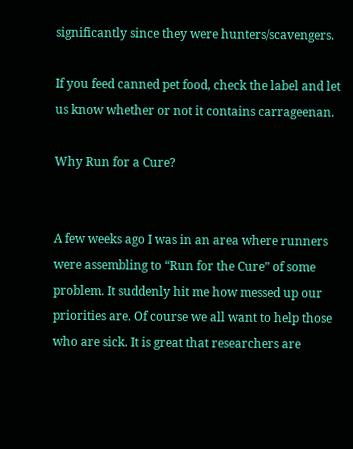significantly since they were hunters/scavengers.

If you feed canned pet food, check the label and let us know whether or not it contains carrageenan.

Why Run for a Cure?


A few weeks ago I was in an area where runners were assembling to “Run for the Cure” of some problem. It suddenly hit me how messed up our priorities are. Of course we all want to help those who are sick. It is great that researchers are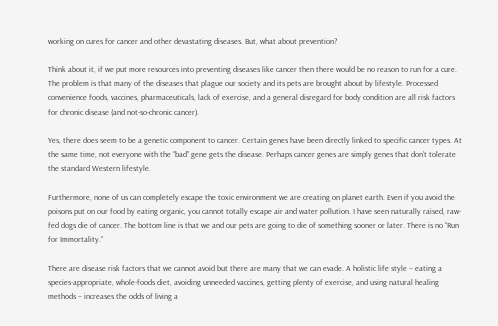working on cures for cancer and other devastating diseases. But, what about prevention?

Think about it, if we put more resources into preventing diseases like cancer then there would be no reason to run for a cure. The problem is that many of the diseases that plague our society and its pets are brought about by lifestyle. Processed convenience foods, vaccines, pharmaceuticals, lack of exercise, and a general disregard for body condition are all risk factors for chronic disease (and not-so-chronic cancer).

Yes, there does seem to be a genetic component to cancer. Certain genes have been directly linked to specific cancer types. At the same time, not everyone with the “bad” gene gets the disease. Perhaps cancer genes are simply genes that don’t tolerate the standard Western lifestyle.

Furthermore, none of us can completely escape the toxic environment we are creating on planet earth. Even if you avoid the poisons put on our food by eating organic, you cannot totally escape air and water pollution. I have seen naturally raised, raw-fed dogs die of cancer. The bottom line is that we and our pets are going to die of something sooner or later. There is no “Run for Immortality.”

There are disease risk factors that we cannot avoid but there are many that we can evade. A holistic life style – eating a species-appropriate, whole-foods diet, avoiding unneeded vaccines, getting plenty of exercise, and using natural healing methods – increases the odds of living a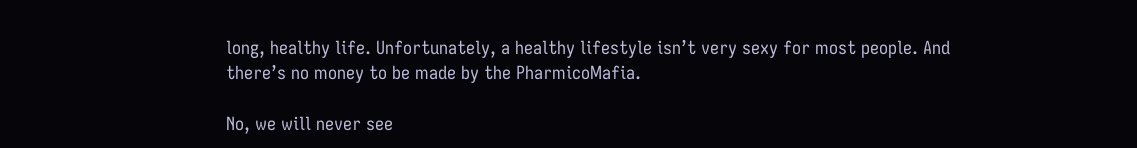long, healthy life. Unfortunately, a healthy lifestyle isn’t very sexy for most people. And there’s no money to be made by the PharmicoMafia.

No, we will never see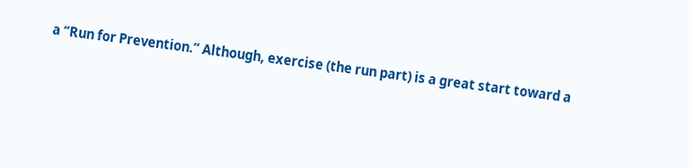a “Run for Prevention.” Although, exercise (the run part) is a great start toward a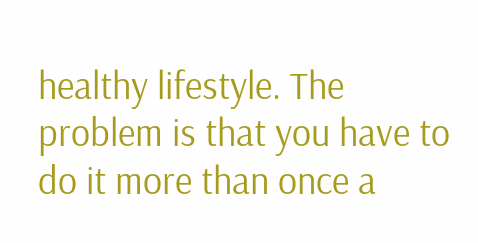healthy lifestyle. The problem is that you have to do it more than once a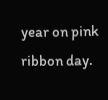year on pink ribbon day.